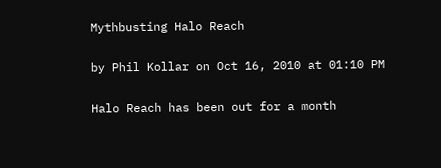Mythbusting Halo Reach

by Phil Kollar on Oct 16, 2010 at 01:10 PM

Halo Reach has been out for a month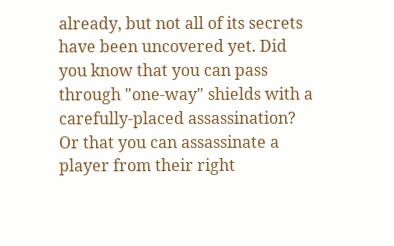already, but not all of its secrets have been uncovered yet. Did you know that you can pass through "one-way" shields with a carefully-placed assassination? Or that you can assassinate a player from their right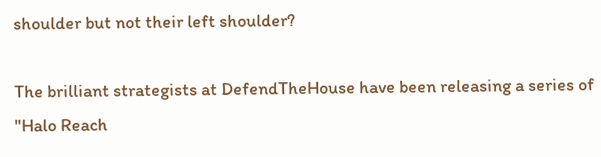shoulder but not their left shoulder?

The brilliant strategists at DefendTheHouse have been releasing a series of "Halo Reach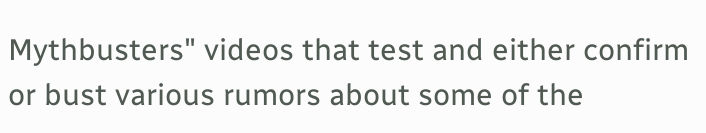Mythbusters" videos that test and either confirm or bust various rumors about some of the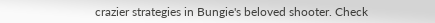crazier strategies in Bungie's beloved shooter. Check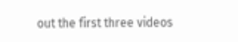out the first three videos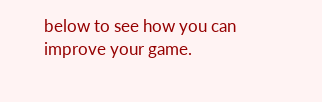below to see how you can improve your game.